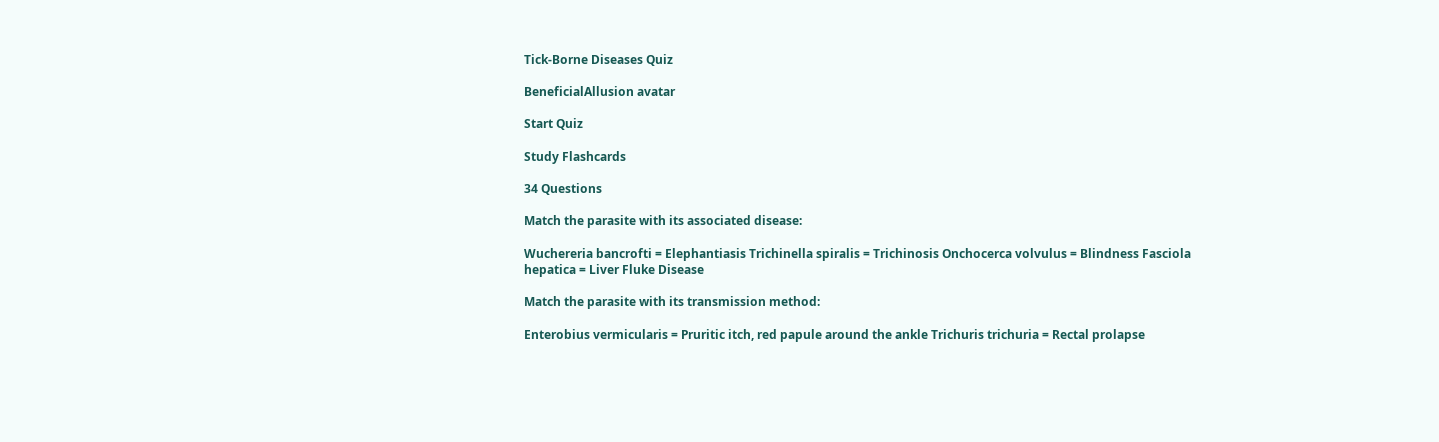Tick-Borne Diseases Quiz

BeneficialAllusion avatar

Start Quiz

Study Flashcards

34 Questions

Match the parasite with its associated disease:

Wuchereria bancrofti = Elephantiasis Trichinella spiralis = Trichinosis Onchocerca volvulus = Blindness Fasciola hepatica = Liver Fluke Disease

Match the parasite with its transmission method:

Enterobius vermicularis = Pruritic itch, red papule around the ankle Trichuris trichuria = Rectal prolapse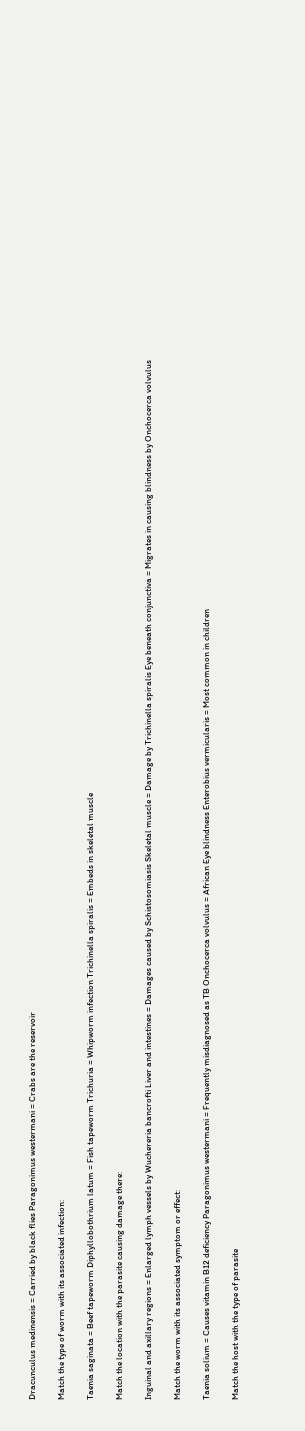Dracunculus medinensis = Carried by black flies Paragonimus westermani = Crabs are the reservoir

Match the type of worm with its associated infection:

Taenia saginata = Beef tapeworm Diphyllobothrium latum = Fish tapeworm Trichuria = Whipworm infection Trichinella spiralis = Embeds in skeletal muscle

Match the location with the parasite causing damage there:

Inguinal and axillary regions = Enlarged lymph vessels by Wuchereria bancrofti Liver and intestines = Damages caused by Schistosomiasis Skeletal muscle = Damage by Trichinella spiralis Eye beneath conjunctiva = Migrates in causing blindness by Onchocerca volvulus

Match the worm with its associated symptom or effect:

Taenia solium = Causes vitamin B12 deficiency Paragonimus westermani = Frequently misdiagnosed as TB Onchocerca volvulus = African Eye blindness Enterobius vermicularis = Most common in children

Match the host with the type of parasite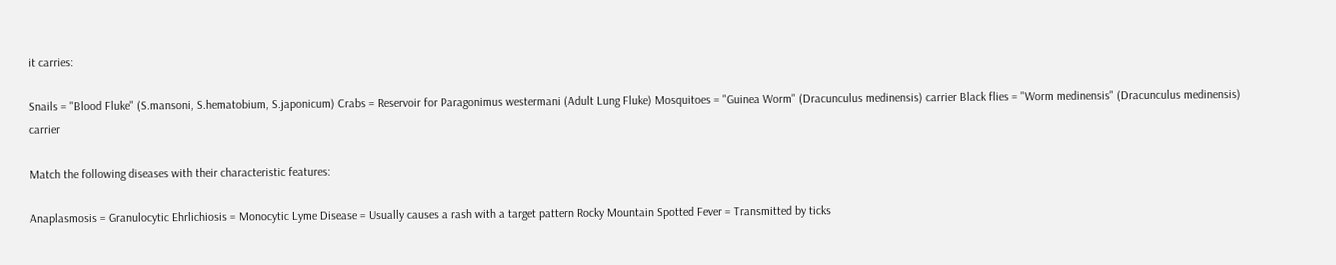it carries:

Snails = "Blood Fluke" (S.mansoni, S.hematobium, S.japonicum) Crabs = Reservoir for Paragonimus westermani (Adult Lung Fluke) Mosquitoes = "Guinea Worm" (Dracunculus medinensis) carrier Black flies = "Worm medinensis" (Dracunculus medinensis) carrier

Match the following diseases with their characteristic features:

Anaplasmosis = Granulocytic Ehrlichiosis = Monocytic Lyme Disease = Usually causes a rash with a target pattern Rocky Mountain Spotted Fever = Transmitted by ticks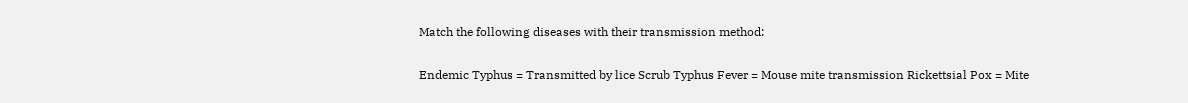Match the following diseases with their transmission method:

Endemic Typhus = Transmitted by lice Scrub Typhus Fever = Mouse mite transmission Rickettsial Pox = Mite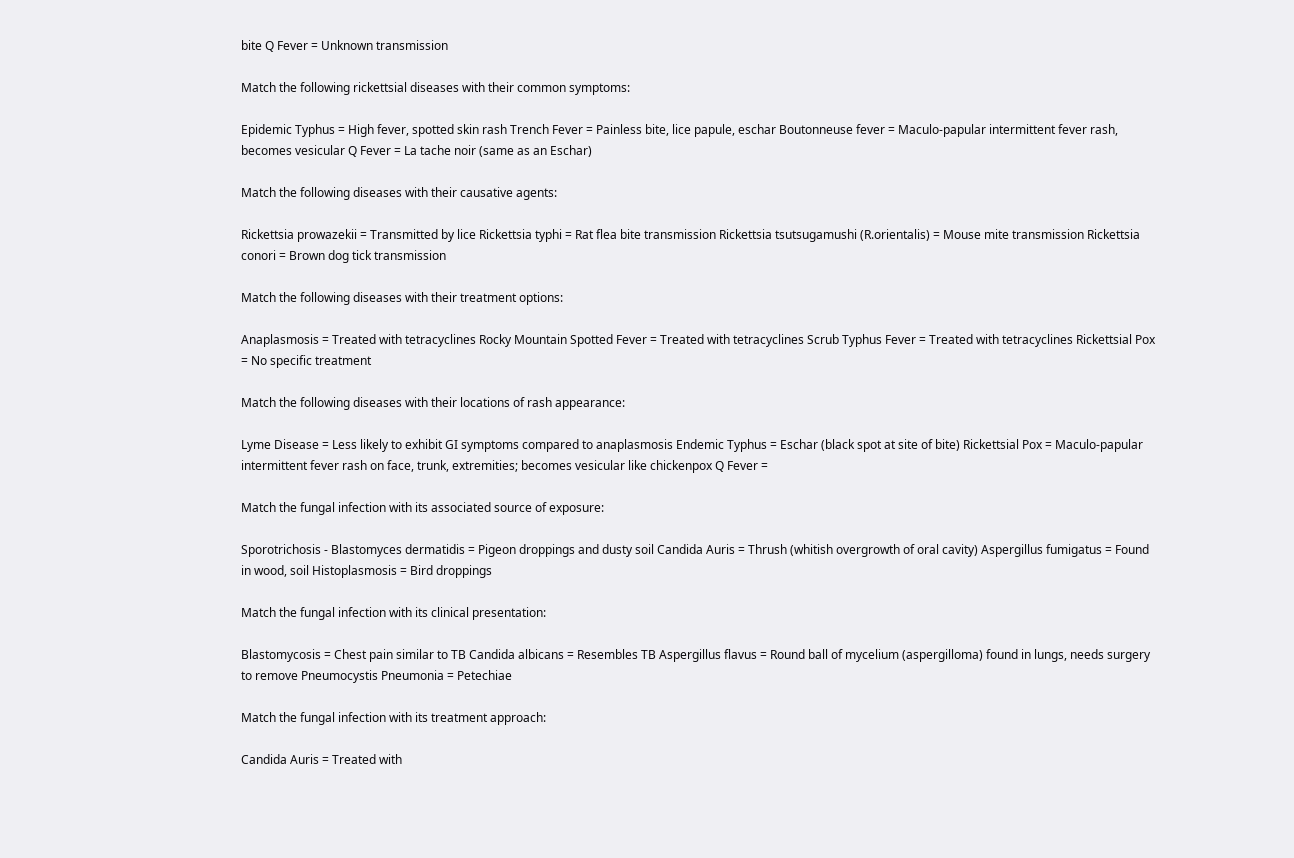bite Q Fever = Unknown transmission

Match the following rickettsial diseases with their common symptoms:

Epidemic Typhus = High fever, spotted skin rash Trench Fever = Painless bite, lice papule, eschar Boutonneuse fever = Maculo-papular intermittent fever rash, becomes vesicular Q Fever = La tache noir (same as an Eschar)

Match the following diseases with their causative agents:

Rickettsia prowazekii = Transmitted by lice Rickettsia typhi = Rat flea bite transmission Rickettsia tsutsugamushi (R.orientalis) = Mouse mite transmission Rickettsia conori = Brown dog tick transmission

Match the following diseases with their treatment options:

Anaplasmosis = Treated with tetracyclines Rocky Mountain Spotted Fever = Treated with tetracyclines Scrub Typhus Fever = Treated with tetracyclines Rickettsial Pox = No specific treatment

Match the following diseases with their locations of rash appearance:

Lyme Disease = Less likely to exhibit GI symptoms compared to anaplasmosis Endemic Typhus = Eschar (black spot at site of bite) Rickettsial Pox = Maculo-papular intermittent fever rash on face, trunk, extremities; becomes vesicular like chickenpox Q Fever =

Match the fungal infection with its associated source of exposure:

Sporotrichosis - Blastomyces dermatidis = Pigeon droppings and dusty soil Candida Auris = Thrush (whitish overgrowth of oral cavity) Aspergillus fumigatus = Found in wood, soil Histoplasmosis = Bird droppings

Match the fungal infection with its clinical presentation:

Blastomycosis = Chest pain similar to TB Candida albicans = Resembles TB Aspergillus flavus = Round ball of mycelium (aspergilloma) found in lungs, needs surgery to remove Pneumocystis Pneumonia = Petechiae

Match the fungal infection with its treatment approach:

Candida Auris = Treated with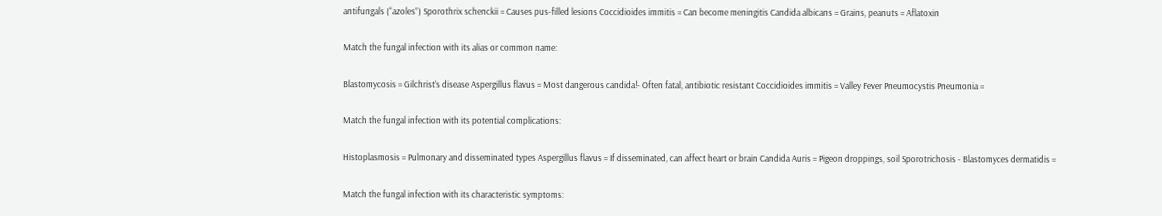antifungals (“azoles”) Sporothrix schenckii = Causes pus-filled lesions Coccidioides immitis = Can become meningitis Candida albicans = Grains, peanuts = Aflatoxin

Match the fungal infection with its alias or common name:

Blastomycosis = Gilchrist’s disease Aspergillus flavus = Most dangerous candida!- Often fatal, antibiotic resistant Coccidioides immitis = Valley Fever Pneumocystis Pneumonia =

Match the fungal infection with its potential complications:

Histoplasmosis = Pulmonary and disseminated types Aspergillus flavus = If disseminated, can affect heart or brain Candida Auris = Pigeon droppings, soil Sporotrichosis - Blastomyces dermatidis =

Match the fungal infection with its characteristic symptoms: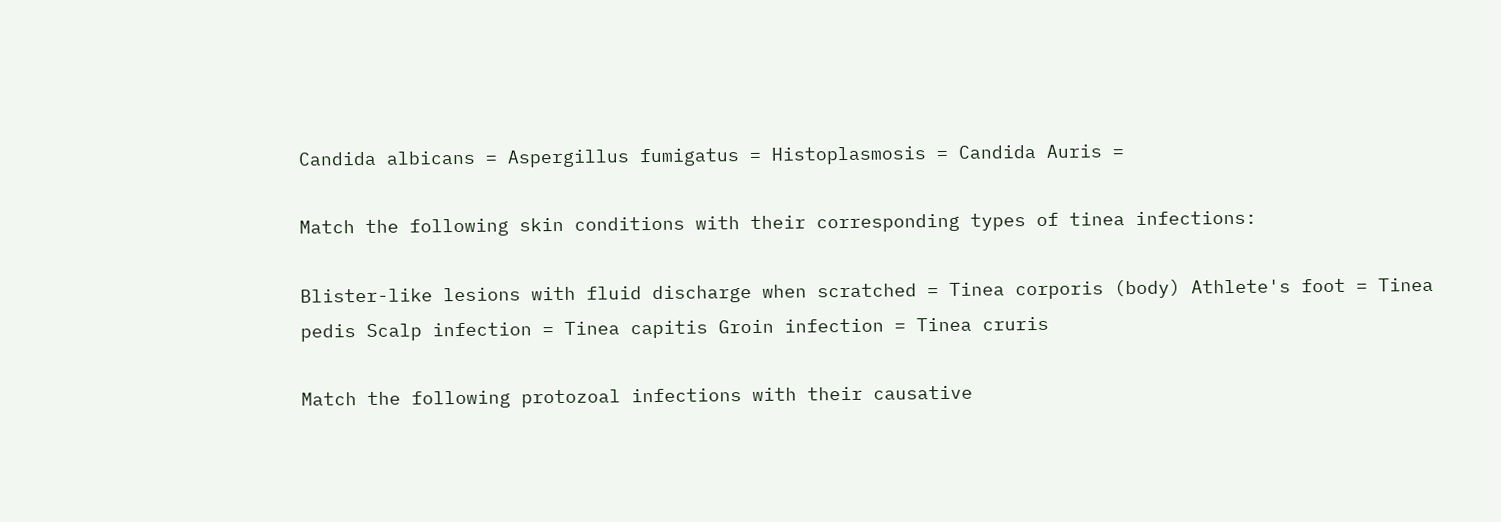Candida albicans = Aspergillus fumigatus = Histoplasmosis = Candida Auris =

Match the following skin conditions with their corresponding types of tinea infections:

Blister-like lesions with fluid discharge when scratched = Tinea corporis (body) Athlete's foot = Tinea pedis Scalp infection = Tinea capitis Groin infection = Tinea cruris

Match the following protozoal infections with their causative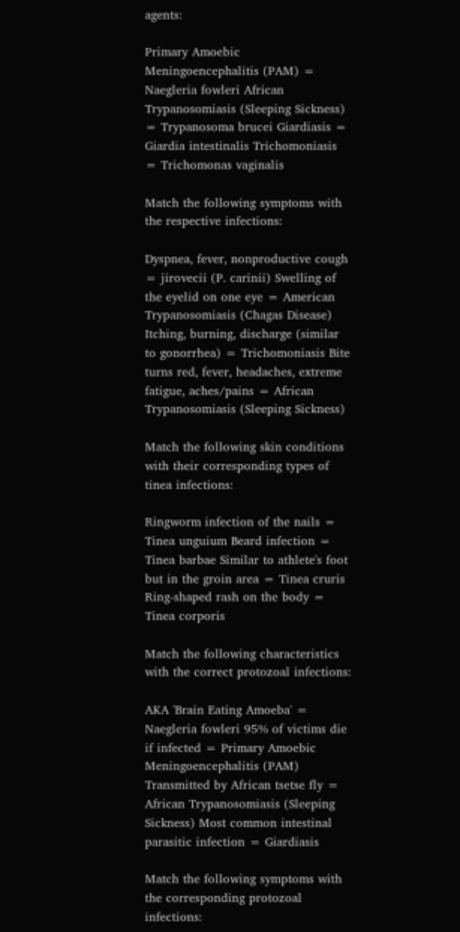agents:

Primary Amoebic Meningoencephalitis (PAM) = Naegleria fowleri African Trypanosomiasis (Sleeping Sickness) = Trypanosoma brucei Giardiasis = Giardia intestinalis Trichomoniasis = Trichomonas vaginalis

Match the following symptoms with the respective infections:

Dyspnea, fever, nonproductive cough = jirovecii (P. carinii) Swelling of the eyelid on one eye = American Trypanosomiasis (Chagas Disease) Itching, burning, discharge (similar to gonorrhea) = Trichomoniasis Bite turns red, fever, headaches, extreme fatigue, aches/pains = African Trypanosomiasis (Sleeping Sickness)

Match the following skin conditions with their corresponding types of tinea infections:

Ringworm infection of the nails = Tinea unguium Beard infection = Tinea barbae Similar to athlete's foot but in the groin area = Tinea cruris Ring-shaped rash on the body = Tinea corporis

Match the following characteristics with the correct protozoal infections:

AKA 'Brain Eating Amoeba' = Naegleria fowleri 95% of victims die if infected = Primary Amoebic Meningoencephalitis (PAM) Transmitted by African tsetse fly = African Trypanosomiasis (Sleeping Sickness) Most common intestinal parasitic infection = Giardiasis

Match the following symptoms with the corresponding protozoal infections: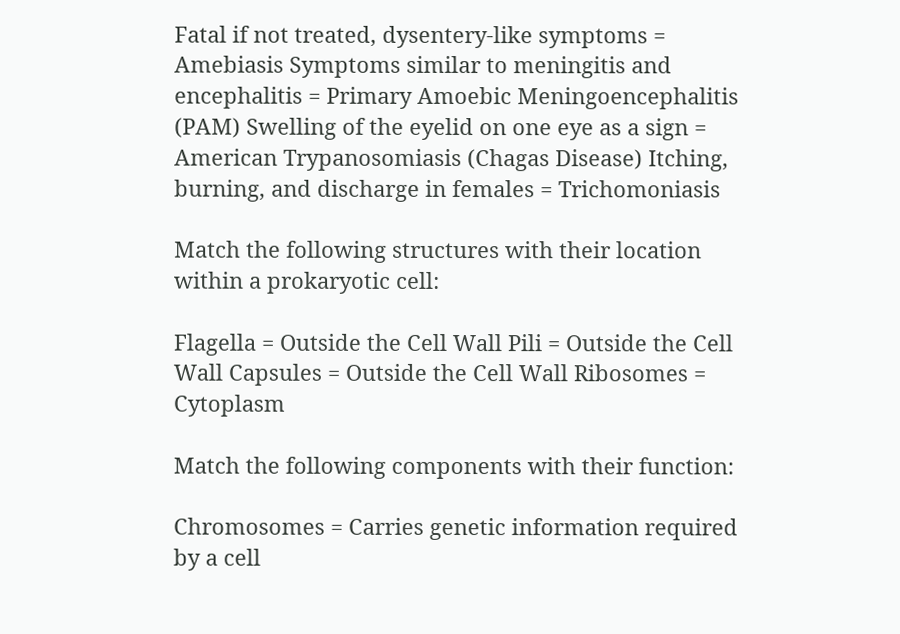Fatal if not treated, dysentery-like symptoms = Amebiasis Symptoms similar to meningitis and encephalitis = Primary Amoebic Meningoencephalitis (PAM) Swelling of the eyelid on one eye as a sign = American Trypanosomiasis (Chagas Disease) Itching, burning, and discharge in females = Trichomoniasis

Match the following structures with their location within a prokaryotic cell:

Flagella = Outside the Cell Wall Pili = Outside the Cell Wall Capsules = Outside the Cell Wall Ribosomes = Cytoplasm

Match the following components with their function:

Chromosomes = Carries genetic information required by a cell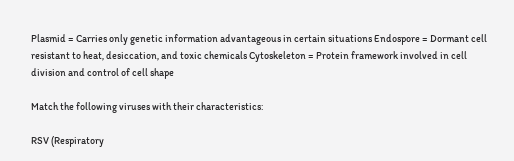Plasmid = Carries only genetic information advantageous in certain situations Endospore = Dormant cell resistant to heat, desiccation, and toxic chemicals Cytoskeleton = Protein framework involved in cell division and control of cell shape

Match the following viruses with their characteristics:

RSV (Respiratory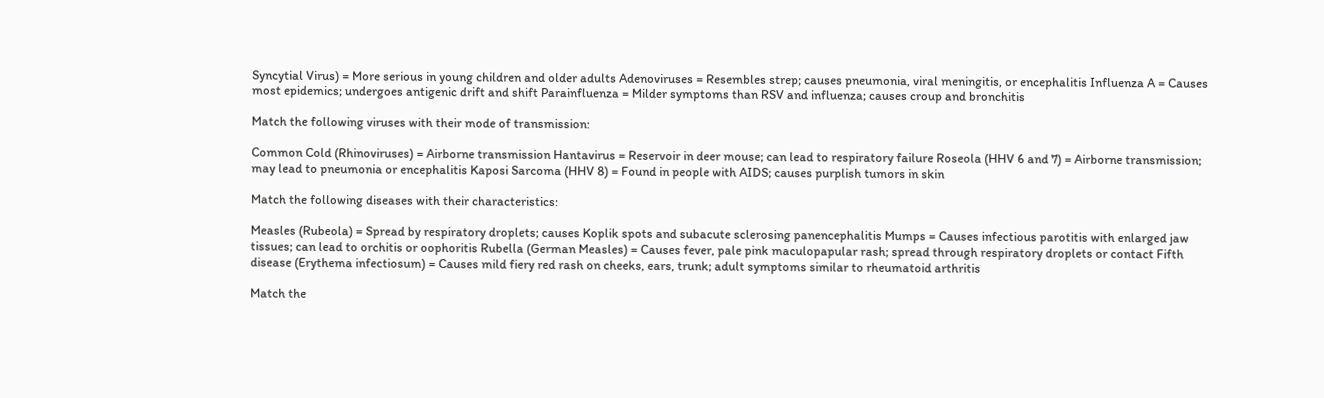Syncytial Virus) = More serious in young children and older adults Adenoviruses = Resembles strep; causes pneumonia, viral meningitis, or encephalitis Influenza A = Causes most epidemics; undergoes antigenic drift and shift Parainfluenza = Milder symptoms than RSV and influenza; causes croup and bronchitis

Match the following viruses with their mode of transmission:

Common Cold (Rhinoviruses) = Airborne transmission Hantavirus = Reservoir in deer mouse; can lead to respiratory failure Roseola (HHV 6 and 7) = Airborne transmission; may lead to pneumonia or encephalitis Kaposi Sarcoma (HHV 8) = Found in people with AIDS; causes purplish tumors in skin

Match the following diseases with their characteristics:

Measles (Rubeola) = Spread by respiratory droplets; causes Koplik spots and subacute sclerosing panencephalitis Mumps = Causes infectious parotitis with enlarged jaw tissues; can lead to orchitis or oophoritis Rubella (German Measles) = Causes fever, pale pink maculopapular rash; spread through respiratory droplets or contact Fifth disease (Erythema infectiosum) = Causes mild fiery red rash on cheeks, ears, trunk; adult symptoms similar to rheumatoid arthritis

Match the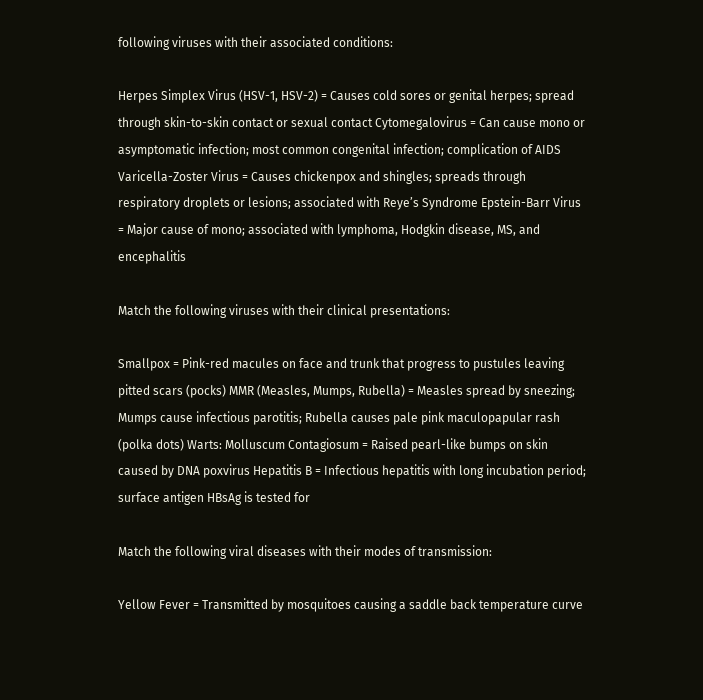following viruses with their associated conditions:

Herpes Simplex Virus (HSV-1, HSV-2) = Causes cold sores or genital herpes; spread through skin-to-skin contact or sexual contact Cytomegalovirus = Can cause mono or asymptomatic infection; most common congenital infection; complication of AIDS Varicella-Zoster Virus = Causes chickenpox and shingles; spreads through respiratory droplets or lesions; associated with Reye’s Syndrome Epstein-Barr Virus = Major cause of mono; associated with lymphoma, Hodgkin disease, MS, and encephalitis

Match the following viruses with their clinical presentations:

Smallpox = Pink-red macules on face and trunk that progress to pustules leaving pitted scars (pocks) MMR (Measles, Mumps, Rubella) = Measles spread by sneezing; Mumps cause infectious parotitis; Rubella causes pale pink maculopapular rash (polka dots) Warts: Molluscum Contagiosum = Raised pearl-like bumps on skin caused by DNA poxvirus Hepatitis B = Infectious hepatitis with long incubation period; surface antigen HBsAg is tested for

Match the following viral diseases with their modes of transmission:

Yellow Fever = Transmitted by mosquitoes causing a saddle back temperature curve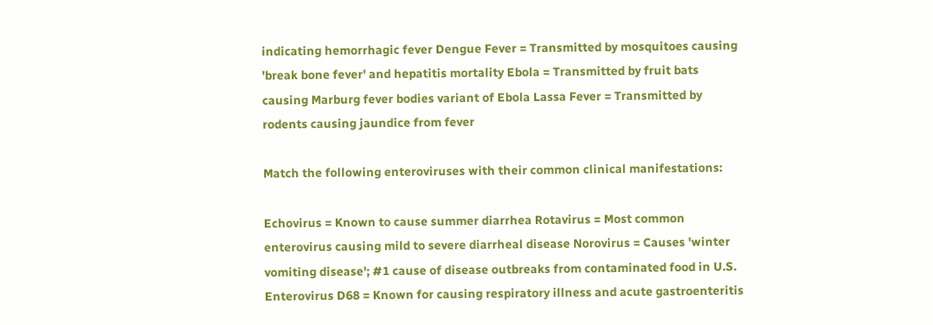indicating hemorrhagic fever Dengue Fever = Transmitted by mosquitoes causing 'break bone fever' and hepatitis mortality Ebola = Transmitted by fruit bats causing Marburg fever bodies variant of Ebola Lassa Fever = Transmitted by rodents causing jaundice from fever

Match the following enteroviruses with their common clinical manifestations:

Echovirus = Known to cause summer diarrhea Rotavirus = Most common enterovirus causing mild to severe diarrheal disease Norovirus = Causes 'winter vomiting disease'; #1 cause of disease outbreaks from contaminated food in U.S. Enterovirus D68 = Known for causing respiratory illness and acute gastroenteritis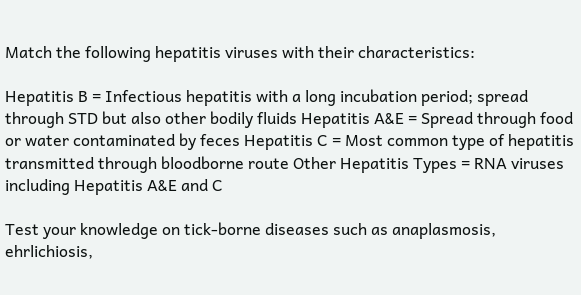Match the following hepatitis viruses with their characteristics:

Hepatitis B = Infectious hepatitis with a long incubation period; spread through STD but also other bodily fluids Hepatitis A&E = Spread through food or water contaminated by feces Hepatitis C = Most common type of hepatitis transmitted through bloodborne route Other Hepatitis Types = RNA viruses including Hepatitis A&E and C

Test your knowledge on tick-borne diseases such as anaplasmosis, ehrlichiosis,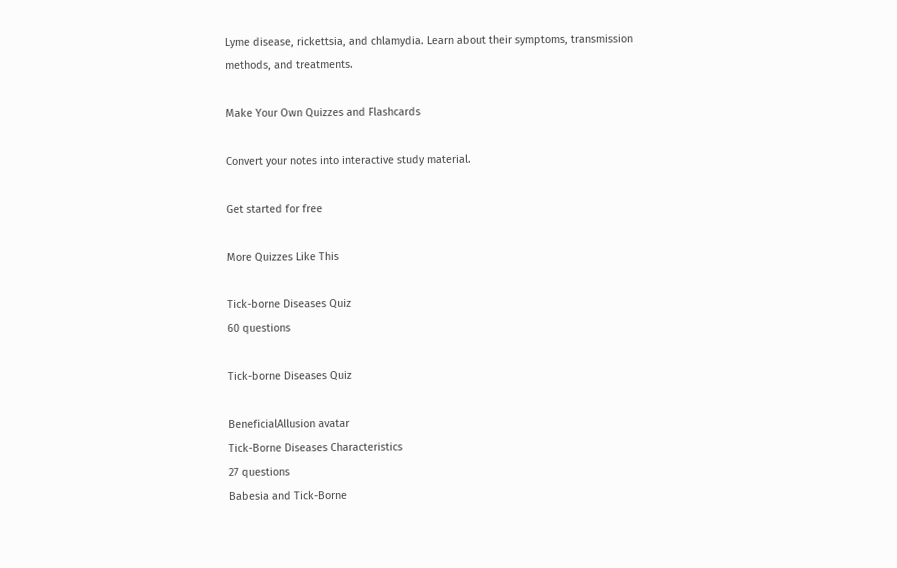Lyme disease, rickettsia, and chlamydia. Learn about their symptoms, transmission methods, and treatments.

Make Your Own Quizzes and Flashcards

Convert your notes into interactive study material.

Get started for free

More Quizzes Like This

Tick-borne Diseases Quiz
60 questions

Tick-borne Diseases Quiz

BeneficialAllusion avatar
Tick-Borne Diseases Characteristics
27 questions
Babesia and Tick-Borne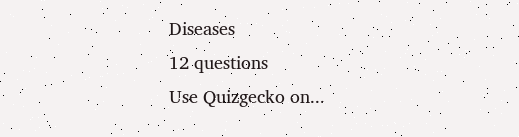Diseases
12 questions
Use Quizgecko on...